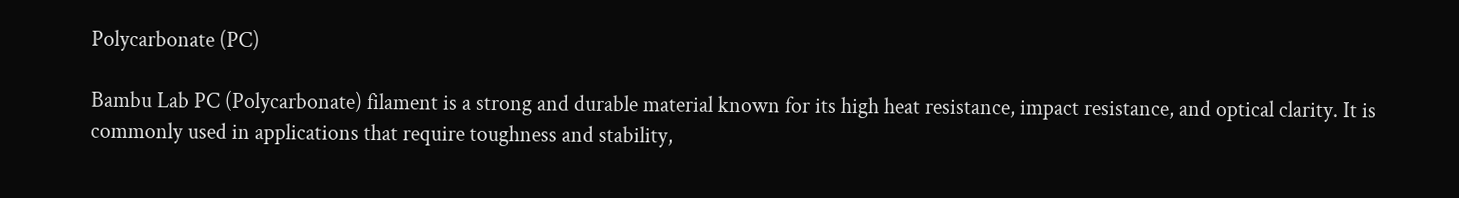Polycarbonate (PC)

Bambu Lab PC (Polycarbonate) filament is a strong and durable material known for its high heat resistance, impact resistance, and optical clarity. It is commonly used in applications that require toughness and stability,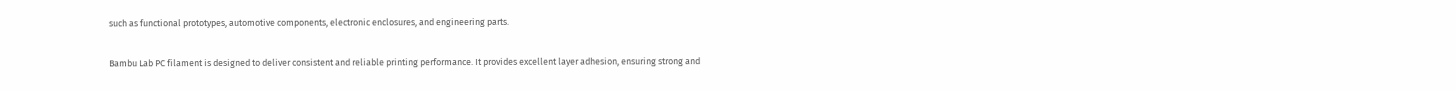such as functional prototypes, automotive components, electronic enclosures, and engineering parts.

Bambu Lab PC filament is designed to deliver consistent and reliable printing performance. It provides excellent layer adhesion, ensuring strong and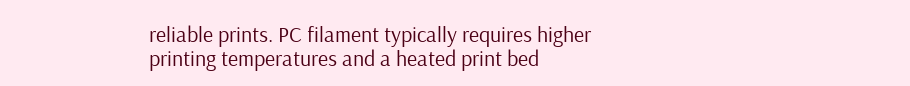reliable prints. PC filament typically requires higher printing temperatures and a heated print bed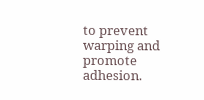to prevent warping and promote adhesion.